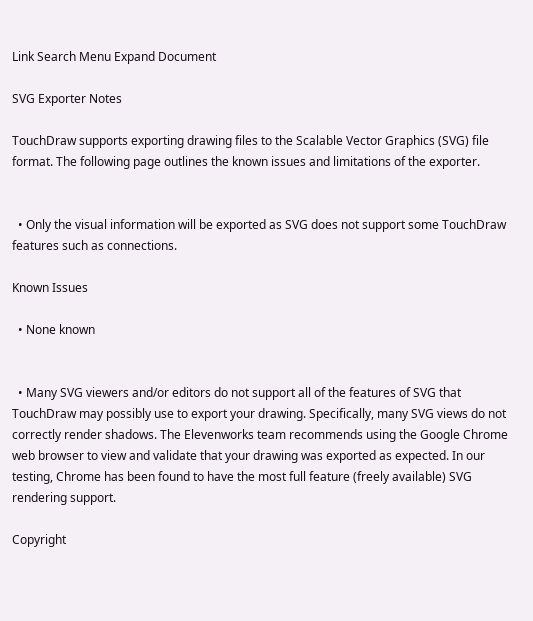Link Search Menu Expand Document

SVG Exporter Notes

TouchDraw supports exporting drawing files to the Scalable Vector Graphics (SVG) file format. The following page outlines the known issues and limitations of the exporter.


  • Only the visual information will be exported as SVG does not support some TouchDraw features such as connections.

Known Issues

  • None known


  • Many SVG viewers and/or editors do not support all of the features of SVG that TouchDraw may possibly use to export your drawing. Specifically, many SVG views do not correctly render shadows. The Elevenworks team recommends using the Google Chrome web browser to view and validate that your drawing was exported as expected. In our testing, Chrome has been found to have the most full feature (freely available) SVG rendering support.

Copyright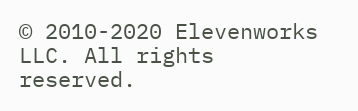© 2010-2020 Elevenworks LLC. All rights reserved.